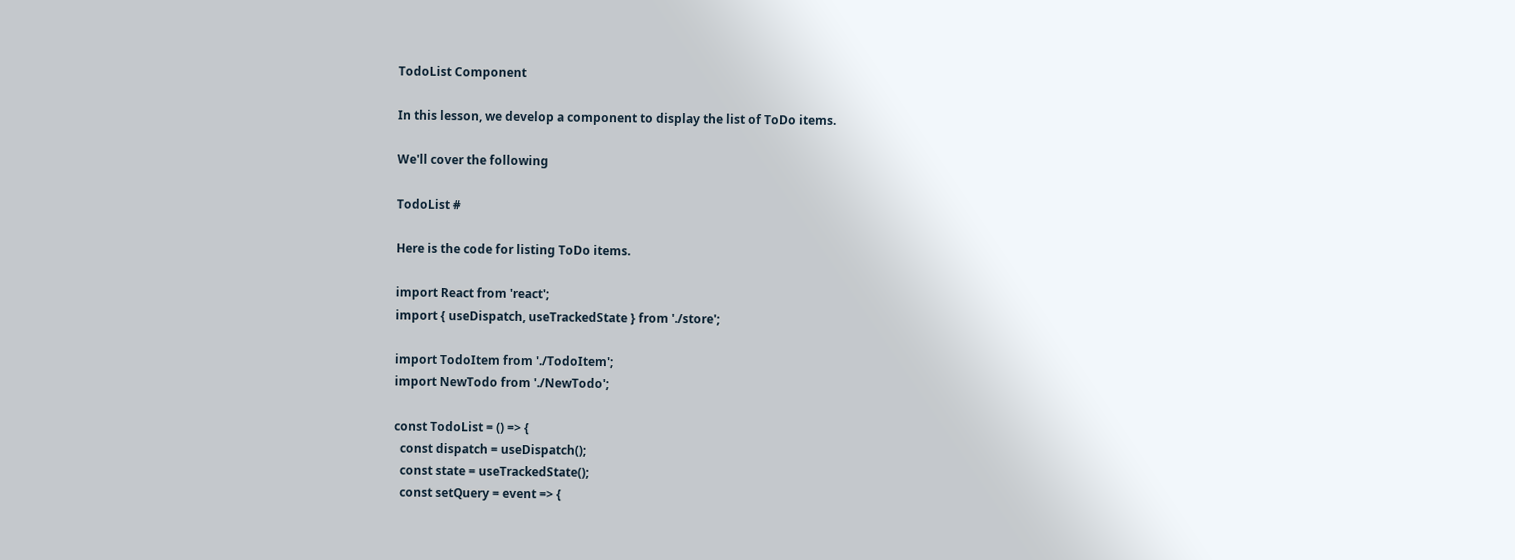TodoList Component

In this lesson, we develop a component to display the list of ToDo items.

We'll cover the following

TodoList #

Here is the code for listing ToDo items.

import React from 'react';
import { useDispatch, useTrackedState } from './store';

import TodoItem from './TodoItem';
import NewTodo from './NewTodo';

const TodoList = () => {
  const dispatch = useDispatch();
  const state = useTrackedState();
  const setQuery = event => {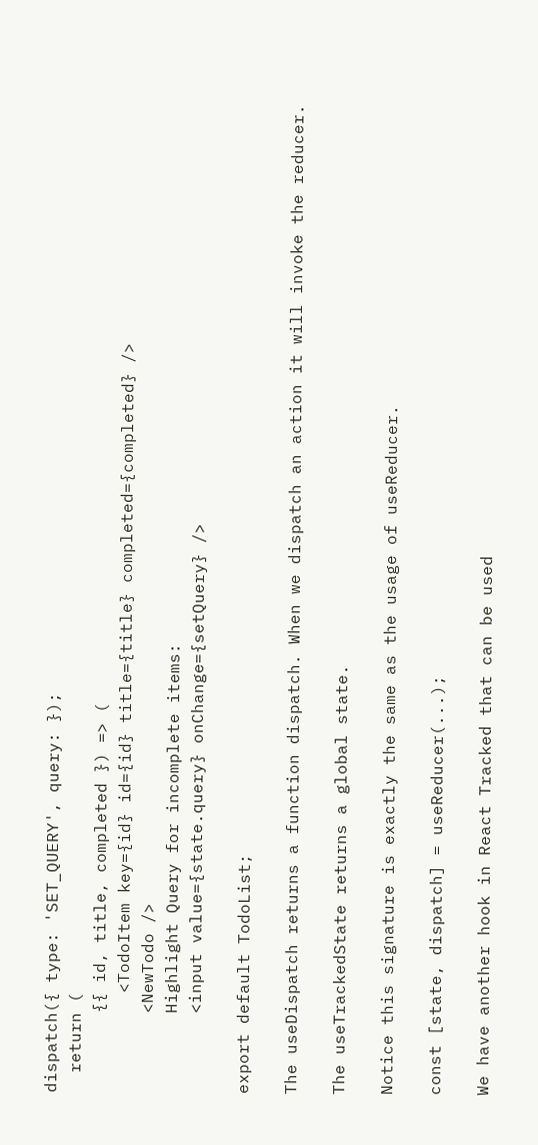dispatch({ type: 'SET_QUERY', query: });
  return (
        {{ id, title, completed }) => (
          <TodoItem key={id} id={id} title={title} completed={completed} />
        <NewTodo />
        Highlight Query for incomplete items:
        <input value={state.query} onChange={setQuery} />

export default TodoList;

The useDispatch returns a function dispatch. When we dispatch an action it will invoke the reducer.

The useTrackedState returns a global state.

Notice this signature is exactly the same as the usage of useReducer.

const [state, dispatch] = useReducer(...);

We have another hook in React Tracked that can be used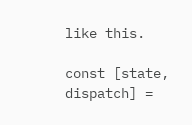like this.

const [state, dispatch] =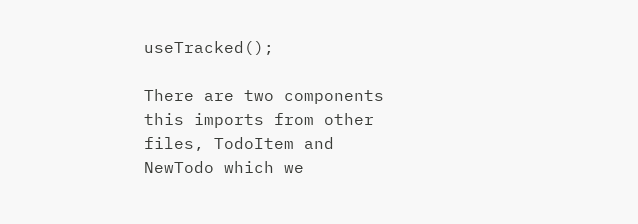useTracked();

There are two components this imports from other files, TodoItem and NewTodo which we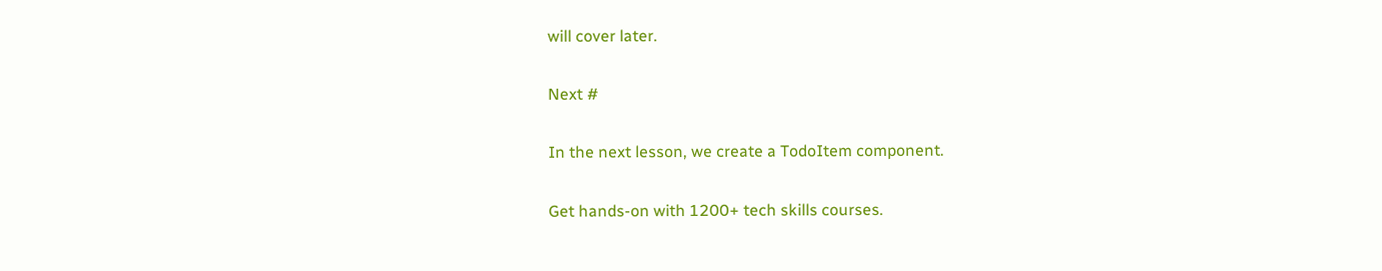will cover later.

Next #

In the next lesson, we create a TodoItem component.

Get hands-on with 1200+ tech skills courses.